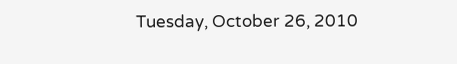Tuesday, October 26, 2010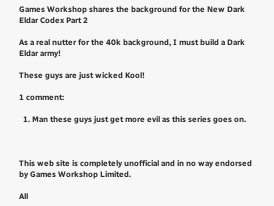Games Workshop shares the background for the New Dark Eldar Codex Part 2

As a real nutter for the 40k background, I must build a Dark Eldar army!

These guys are just wicked Kool!

1 comment:

  1. Man these guys just get more evil as this series goes on.



This web site is completely unofficial and in no way endorsed by Games Workshop Limited.

All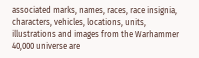associated marks, names, races, race insignia, characters, vehicles, locations, units, illustrations and images from the Warhammer 40,000 universe are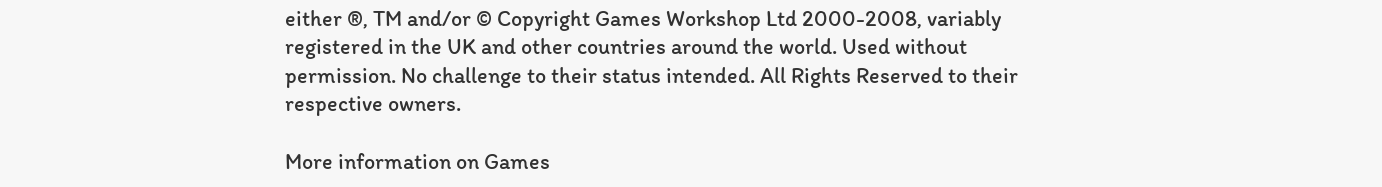either ®, TM and/or © Copyright Games Workshop Ltd 2000-2008, variably registered in the UK and other countries around the world. Used without permission. No challenge to their status intended. All Rights Reserved to their respective owners.

More information on Games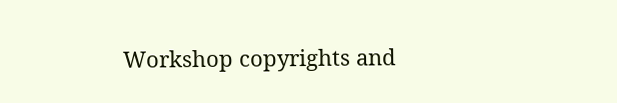Workshop copyrights and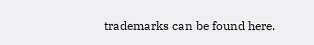trademarks can be found here.